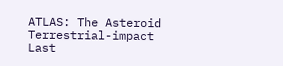ATLAS: The Asteroid Terrestrial-impact Last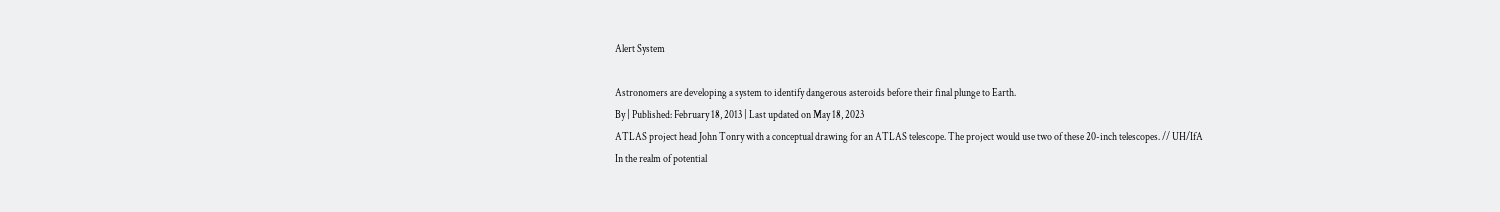Alert System

Astronomers are developing a system to identify dangerous asteroids before their final plunge to Earth.
By | Published: February 18, 2013 | Last updated on May 18, 2023
ATLAS project head John Tonry with a conceptual drawing for an ATLAS telescope. The project would use two of these 20-inch telescopes. // UH/IfA
In the realm of potential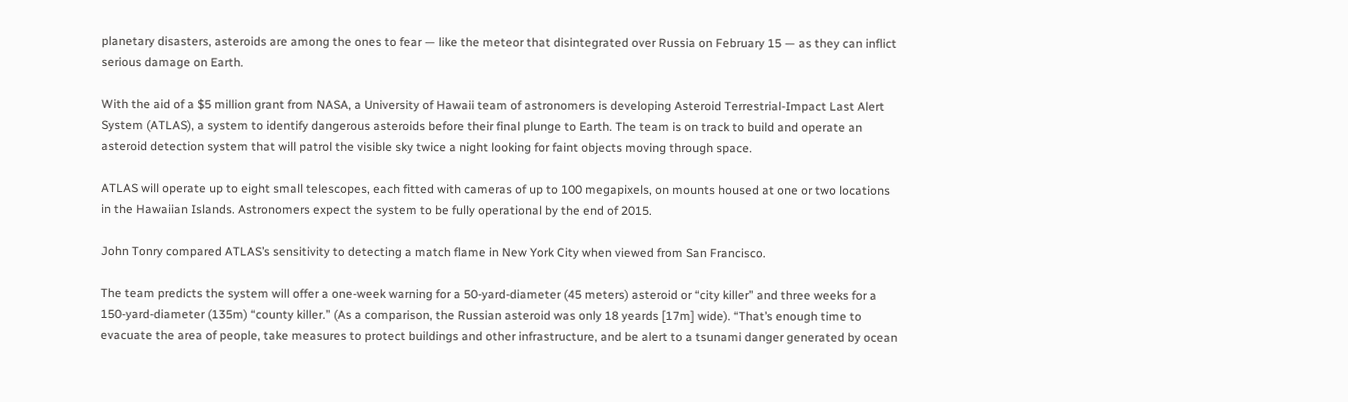planetary disasters, asteroids are among the ones to fear — like the meteor that disintegrated over Russia on February 15 — as they can inflict serious damage on Earth.

With the aid of a $5 million grant from NASA, a University of Hawaii team of astronomers is developing Asteroid Terrestrial-Impact Last Alert System (ATLAS), a system to identify dangerous asteroids before their final plunge to Earth. The team is on track to build and operate an asteroid detection system that will patrol the visible sky twice a night looking for faint objects moving through space.

ATLAS will operate up to eight small telescopes, each fitted with cameras of up to 100 megapixels, on mounts housed at one or two locations in the Hawaiian Islands. Astronomers expect the system to be fully operational by the end of 2015.

John Tonry compared ATLAS’s sensitivity to detecting a match flame in New York City when viewed from San Francisco.

The team predicts the system will offer a one-week warning for a 50-yard-diameter (45 meters) asteroid or “city killer” and three weeks for a 150-yard-diameter (135m) “county killer.” (As a comparison, the Russian asteroid was only 18 yeards [17m] wide). “That’s enough time to evacuate the area of people, take measures to protect buildings and other infrastructure, and be alert to a tsunami danger generated by ocean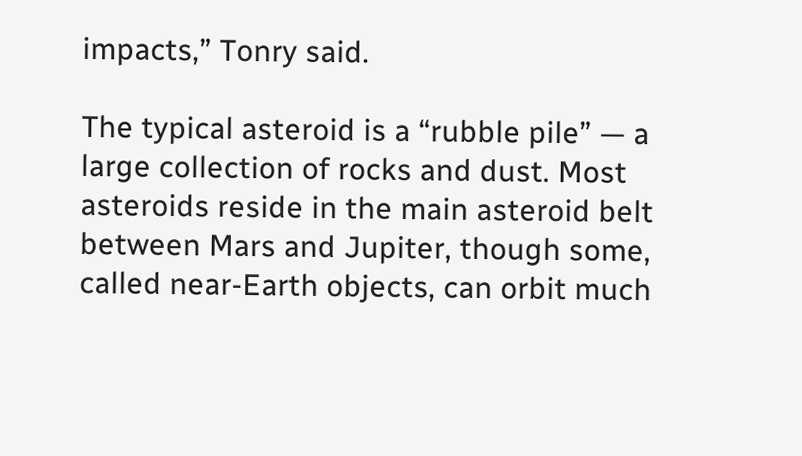impacts,” Tonry said.

The typical asteroid is a “rubble pile” — a large collection of rocks and dust. Most asteroids reside in the main asteroid belt between Mars and Jupiter, though some, called near-Earth objects, can orbit much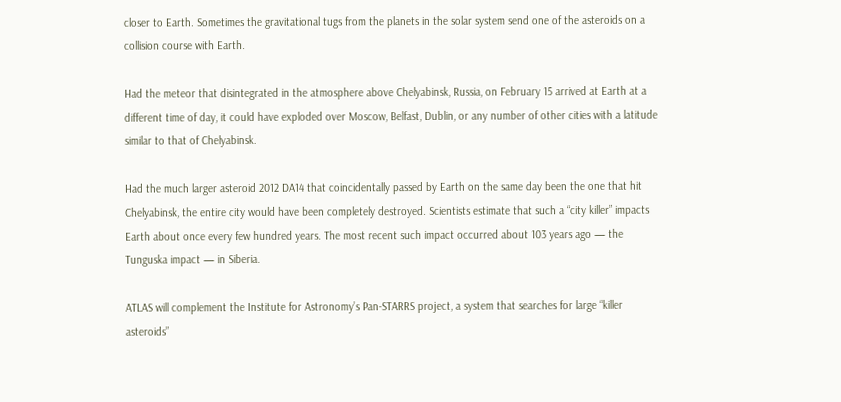closer to Earth. Sometimes the gravitational tugs from the planets in the solar system send one of the asteroids on a collision course with Earth.

Had the meteor that disintegrated in the atmosphere above Chelyabinsk, Russia, on February 15 arrived at Earth at a different time of day, it could have exploded over Moscow, Belfast, Dublin, or any number of other cities with a latitude similar to that of Chelyabinsk.

Had the much larger asteroid 2012 DA14 that coincidentally passed by Earth on the same day been the one that hit Chelyabinsk, the entire city would have been completely destroyed. Scientists estimate that such a “city killer” impacts Earth about once every few hundred years. The most recent such impact occurred about 103 years ago — the Tunguska impact — in Siberia.

ATLAS will complement the Institute for Astronomy’s Pan-STARRS project, a system that searches for large “killer asteroids”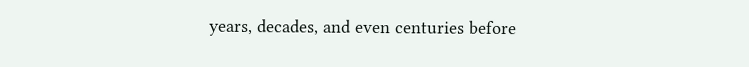years, decades, and even centuries before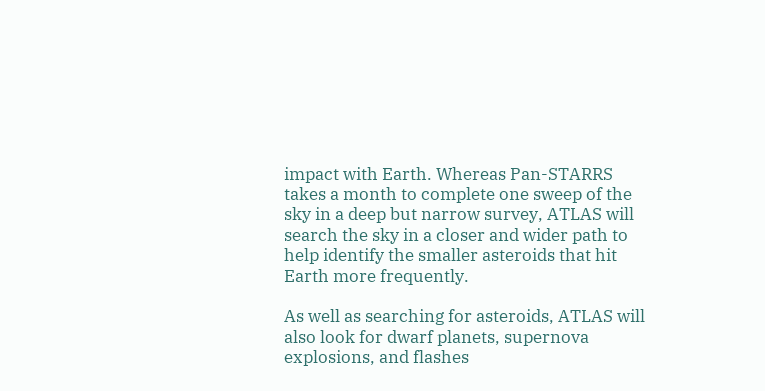impact with Earth. Whereas Pan-STARRS takes a month to complete one sweep of the sky in a deep but narrow survey, ATLAS will search the sky in a closer and wider path to help identify the smaller asteroids that hit Earth more frequently.

As well as searching for asteroids, ATLAS will also look for dwarf planets, supernova explosions, and flashes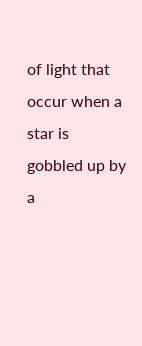of light that occur when a star is gobbled up by a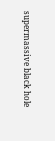supermassive black hole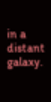in a distant galaxy.